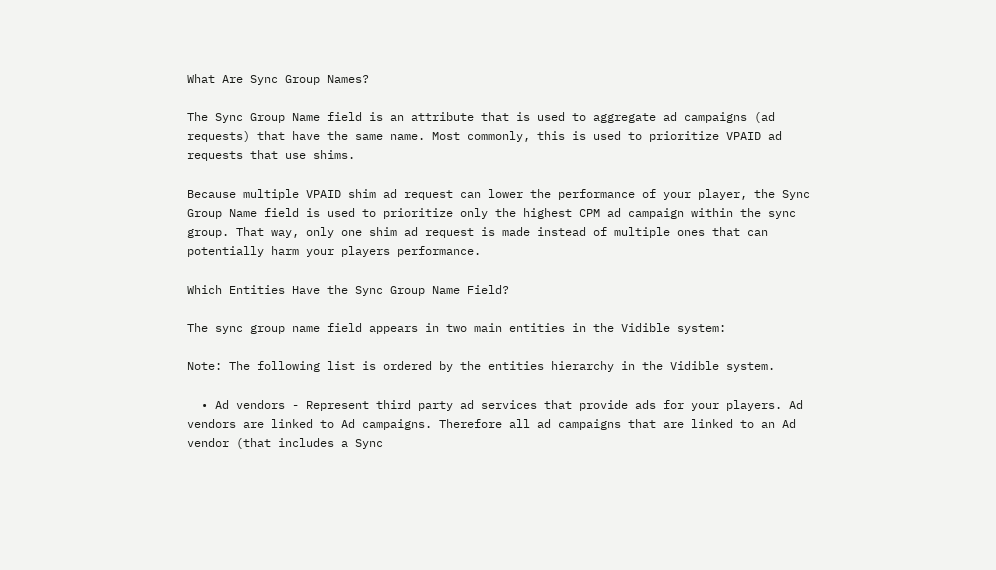What Are Sync Group Names?

The Sync Group Name field is an attribute that is used to aggregate ad campaigns (ad requests) that have the same name. Most commonly, this is used to prioritize VPAID ad requests that use shims.

Because multiple VPAID shim ad request can lower the performance of your player, the Sync Group Name field is used to prioritize only the highest CPM ad campaign within the sync group. That way, only one shim ad request is made instead of multiple ones that can potentially harm your players performance.

Which Entities Have the Sync Group Name Field?

The sync group name field appears in two main entities in the Vidible system:

Note: The following list is ordered by the entities hierarchy in the Vidible system.

  • Ad vendors - Represent third party ad services that provide ads for your players. Ad vendors are linked to Ad campaigns. Therefore all ad campaigns that are linked to an Ad vendor (that includes a Sync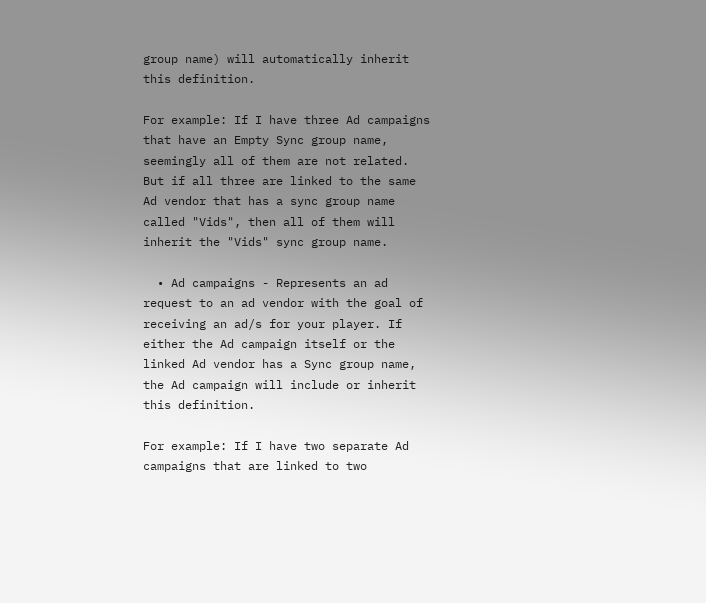group name) will automatically inherit this definition.

For example: If I have three Ad campaigns that have an Empty Sync group name, seemingly all of them are not related. But if all three are linked to the same Ad vendor that has a sync group name called "Vids", then all of them will inherit the "Vids" sync group name.

  • Ad campaigns - Represents an ad request to an ad vendor with the goal of receiving an ad/s for your player. If either the Ad campaign itself or the linked Ad vendor has a Sync group name, the Ad campaign will include or inherit this definition.

For example: If I have two separate Ad campaigns that are linked to two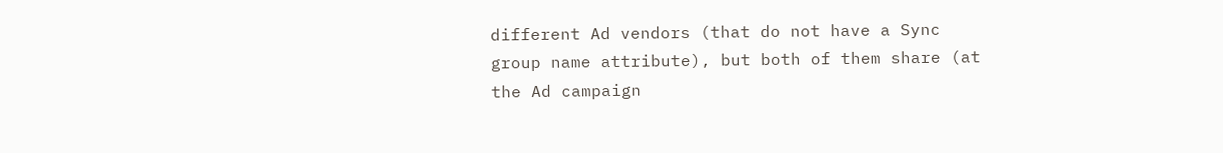different Ad vendors (that do not have a Sync group name attribute), but both of them share (at the Ad campaign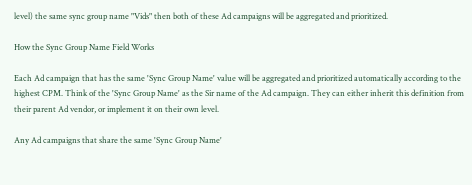level) the same sync group name "Vids" then both of these Ad campaigns will be aggregated and prioritized.

How the Sync Group Name Field Works

Each Ad campaign that has the same 'Sync Group Name' value will be aggregated and prioritized automatically according to the highest CPM. Think of the 'Sync Group Name' as the Sir name of the Ad campaign. They can either inherit this definition from their parent Ad vendor, or implement it on their own level.

Any Ad campaigns that share the same 'Sync Group Name'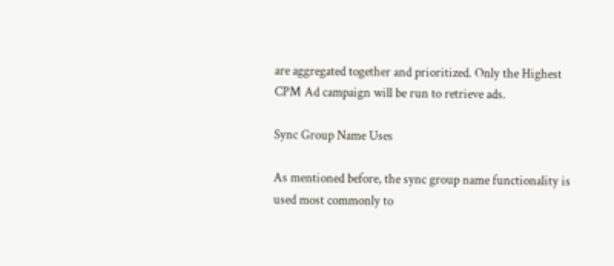are aggregated together and prioritized. Only the Highest CPM Ad campaign will be run to retrieve ads.

Sync Group Name Uses

As mentioned before, the sync group name functionality is used most commonly to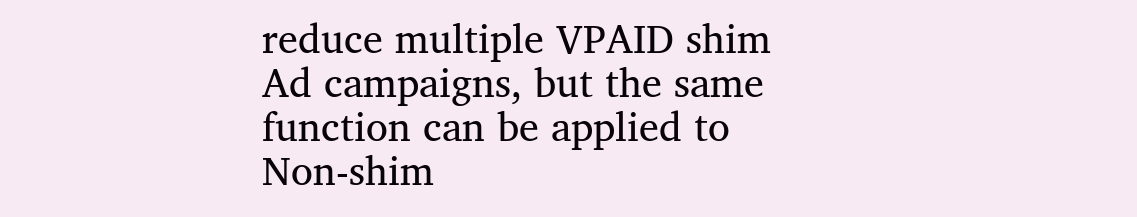reduce multiple VPAID shim Ad campaigns, but the same function can be applied to Non-shim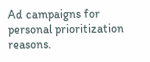Ad campaigns for personal prioritization reasons.